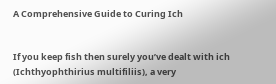A Comprehensive Guide to Curing Ich


If you keep fish then surely you’ve dealt with ich (Ichthyophthirius multifiliis), a very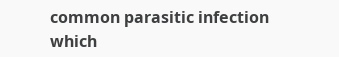common parasitic infection which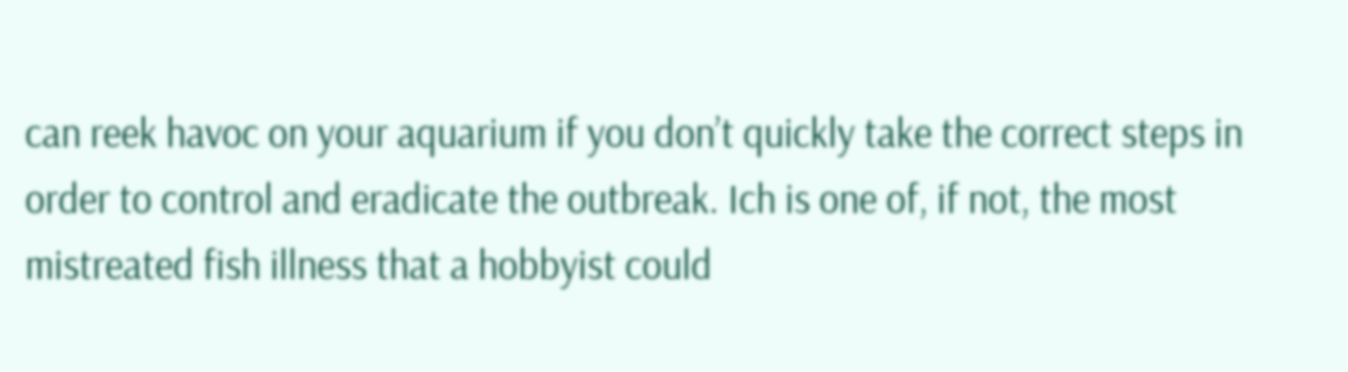can reek havoc on your aquarium if you don’t quickly take the correct steps in order to control and eradicate the outbreak. Ich is one of, if not, the most mistreated fish illness that a hobbyist could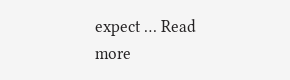expect … Read more